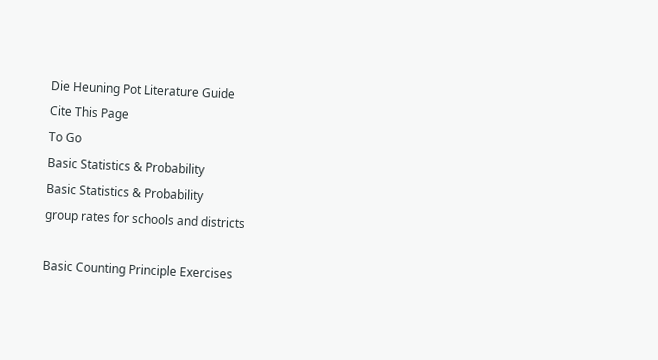Die Heuning Pot Literature Guide
Cite This Page
To Go
Basic Statistics & Probability
Basic Statistics & Probability
group rates for schools and districts

Basic Counting Principle Exercises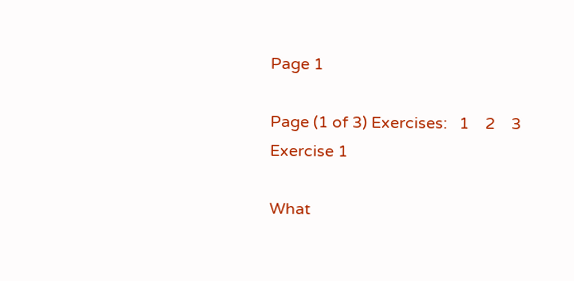Page 1

Page (1 of 3) Exercises:   1    2    3
Exercise 1

What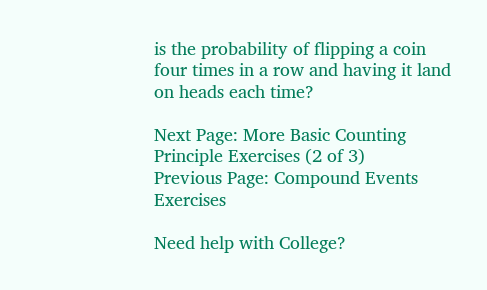is the probability of flipping a coin four times in a row and having it land on heads each time?

Next Page: More Basic Counting Principle Exercises (2 of 3)
Previous Page: Compound Events Exercises

Need help with College?